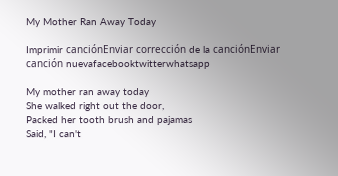My Mother Ran Away Today

Imprimir canciónEnviar corrección de la canciónEnviar canción nuevafacebooktwitterwhatsapp

My mother ran away today
She walked right out the door,
Packed her tooth brush and pajamas
Said, "I can't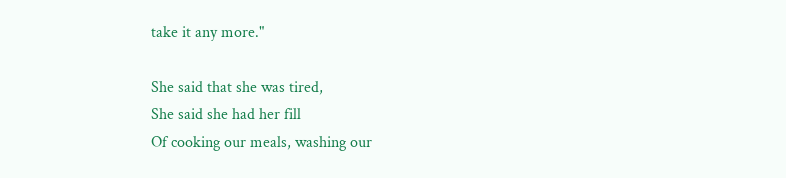take it any more."

She said that she was tired,
She said she had her fill
Of cooking our meals, washing our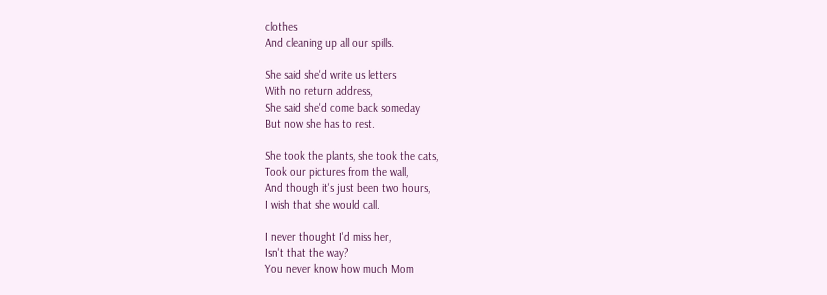clothes
And cleaning up all our spills.

She said she'd write us letters
With no return address,
She said she'd come back someday
But now she has to rest.

She took the plants, she took the cats,
Took our pictures from the wall,
And though it's just been two hours,
I wish that she would call.

I never thought I'd miss her,
Isn't that the way?
You never know how much Mom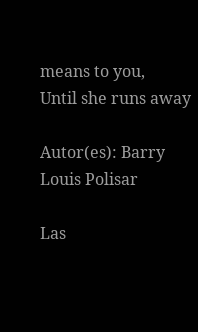means to you,
Until she runs away

Autor(es): Barry Louis Polisar

Las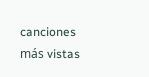canciones más vistas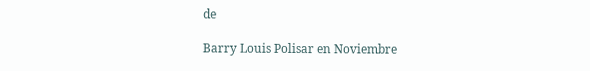de

Barry Louis Polisar en Noviembre